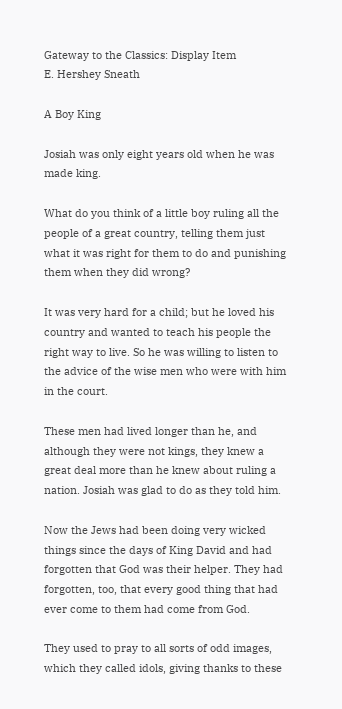Gateway to the Classics: Display Item
E. Hershey Sneath

A Boy King

Josiah was only eight years old when he was made king.

What do you think of a little boy ruling all the people of a great country, telling them just what it was right for them to do and punishing them when they did wrong?

It was very hard for a child; but he loved his country and wanted to teach his people the right way to live. So he was willing to listen to the advice of the wise men who were with him in the court.

These men had lived longer than he, and although they were not kings, they knew a great deal more than he knew about ruling a nation. Josiah was glad to do as they told him.

Now the Jews had been doing very wicked things since the days of King David and had forgotten that God was their helper. They had forgotten, too, that every good thing that had ever come to them had come from God.

They used to pray to all sorts of odd images, which they called idols, giving thanks to these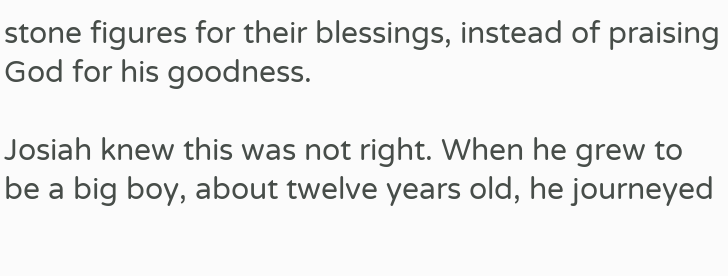stone figures for their blessings, instead of praising God for his goodness.

Josiah knew this was not right. When he grew to be a big boy, about twelve years old, he journeyed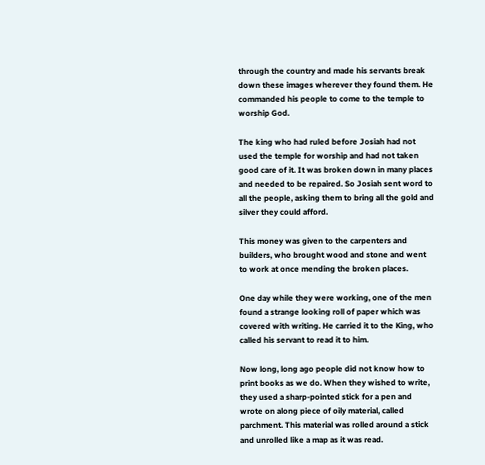through the country and made his servants break down these images wherever they found them. He commanded his people to come to the temple to worship God.

The king who had ruled before Josiah had not used the temple for worship and had not taken good care of it. It was broken down in many places and needed to be repaired. So Josiah sent word to all the people, asking them to bring all the gold and silver they could afford.

This money was given to the carpenters and builders, who brought wood and stone and went to work at once mending the broken places.

One day while they were working, one of the men found a strange looking roll of paper which was covered with writing. He carried it to the King, who called his servant to read it to him.

Now long, long ago people did not know how to print books as we do. When they wished to write, they used a sharp-pointed stick for a pen and wrote on along piece of oily material, called parchment. This material was rolled around a stick and unrolled like a map as it was read.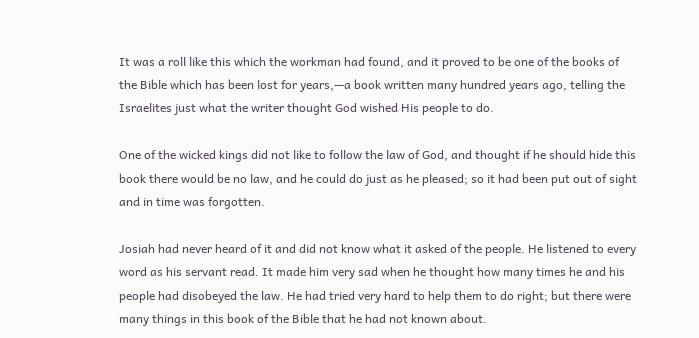It was a roll like this which the workman had found, and it proved to be one of the books of the Bible which has been lost for years,—a book written many hundred years ago, telling the Israelites just what the writer thought God wished His people to do.

One of the wicked kings did not like to follow the law of God, and thought if he should hide this book there would be no law, and he could do just as he pleased; so it had been put out of sight and in time was forgotten.

Josiah had never heard of it and did not know what it asked of the people. He listened to every word as his servant read. It made him very sad when he thought how many times he and his people had disobeyed the law. He had tried very hard to help them to do right; but there were many things in this book of the Bible that he had not known about.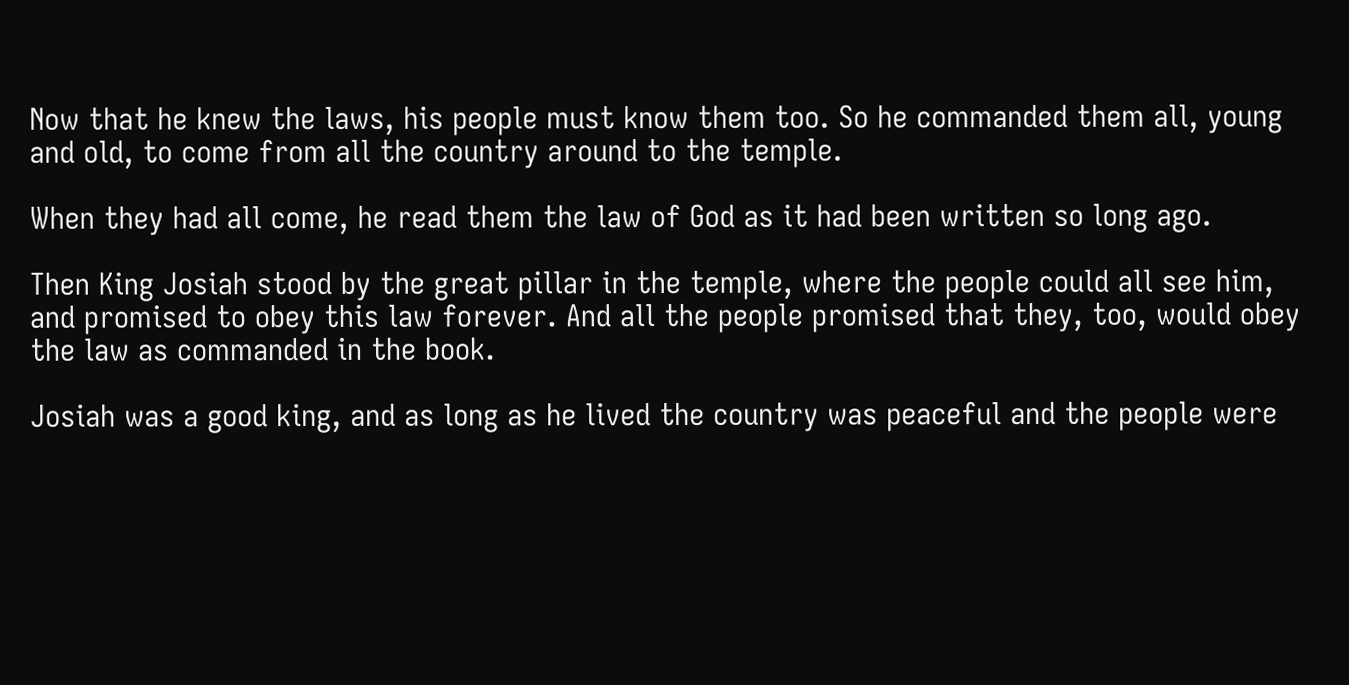Now that he knew the laws, his people must know them too. So he commanded them all, young and old, to come from all the country around to the temple.

When they had all come, he read them the law of God as it had been written so long ago.

Then King Josiah stood by the great pillar in the temple, where the people could all see him, and promised to obey this law forever. And all the people promised that they, too, would obey the law as commanded in the book.

Josiah was a good king, and as long as he lived the country was peaceful and the people were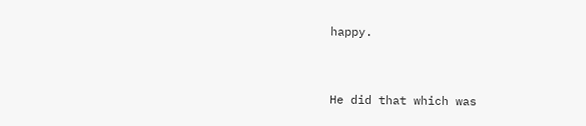happy.


He did that which was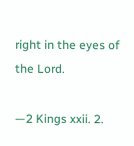right in the eyes of the Lord.

—2 Kings xxii. 2.